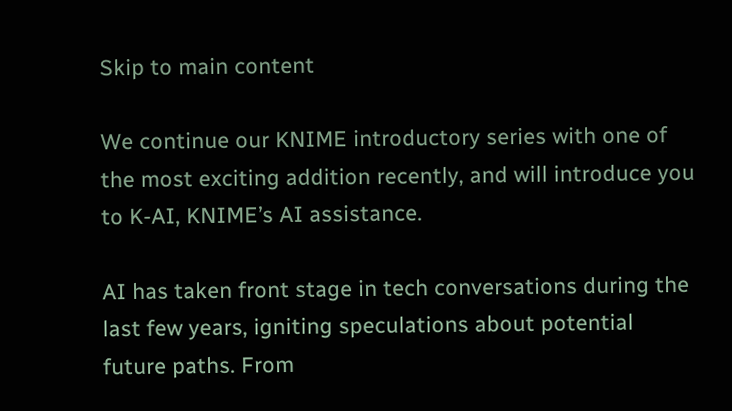Skip to main content

We continue our KNIME introductory series with one of the most exciting addition recently, and will introduce you to K-AI, KNIME’s AI assistance.

AI has taken front stage in tech conversations during the last few years, igniting speculations about potential future paths. From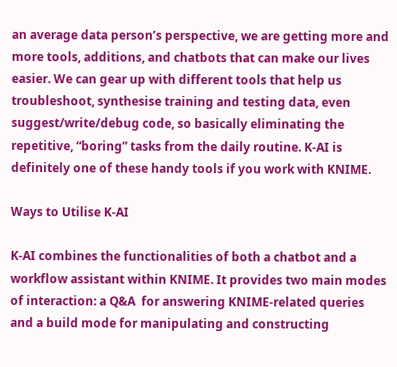an average data person’s perspective, we are getting more and more tools, additions, and chatbots that can make our lives easier. We can gear up with different tools that help us troubleshoot, synthesise training and testing data, even suggest/write/debug code, so basically eliminating the repetitive, “boring” tasks from the daily routine. K-AI is definitely one of these handy tools if you work with KNIME.

Ways to Utilise K-AI

K-AI combines the functionalities of both a chatbot and a workflow assistant within KNIME. It provides two main modes of interaction: a Q&A  for answering KNIME-related queries and a build mode for manipulating and constructing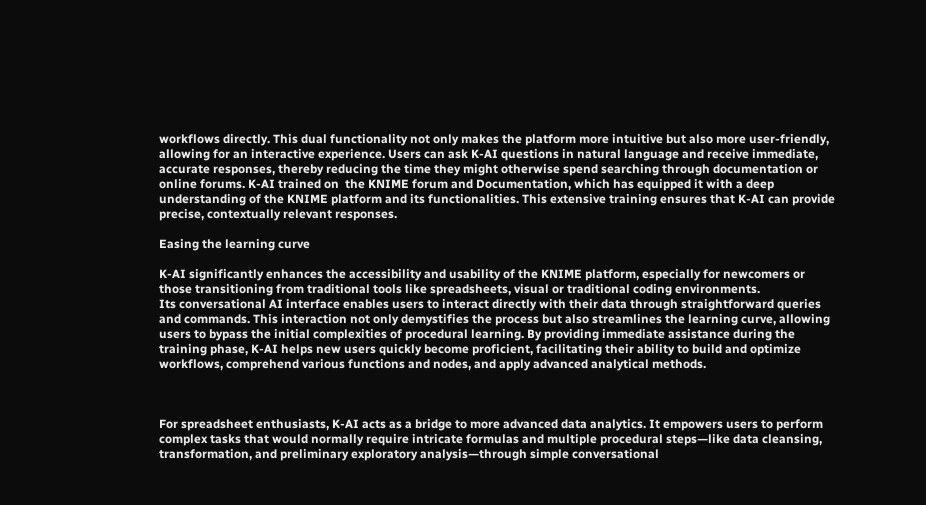workflows directly. This dual functionality not only makes the platform more intuitive but also more user-friendly, allowing for an interactive experience. Users can ask K-AI questions in natural language and receive immediate, accurate responses, thereby reducing the time they might otherwise spend searching through documentation or online forums. K-AI trained on  the KNIME forum and Documentation, which has equipped it with a deep understanding of the KNIME platform and its functionalities. This extensive training ensures that K-AI can provide precise, contextually relevant responses.

Easing the learning curve

K-AI significantly enhances the accessibility and usability of the KNIME platform, especially for newcomers or those transitioning from traditional tools like spreadsheets, visual or traditional coding environments.
Its conversational AI interface enables users to interact directly with their data through straightforward queries and commands. This interaction not only demystifies the process but also streamlines the learning curve, allowing users to bypass the initial complexities of procedural learning. By providing immediate assistance during the training phase, K-AI helps new users quickly become proficient, facilitating their ability to build and optimize workflows, comprehend various functions and nodes, and apply advanced analytical methods.



For spreadsheet enthusiasts, K-AI acts as a bridge to more advanced data analytics. It empowers users to perform complex tasks that would normally require intricate formulas and multiple procedural steps—like data cleansing, transformation, and preliminary exploratory analysis—through simple conversational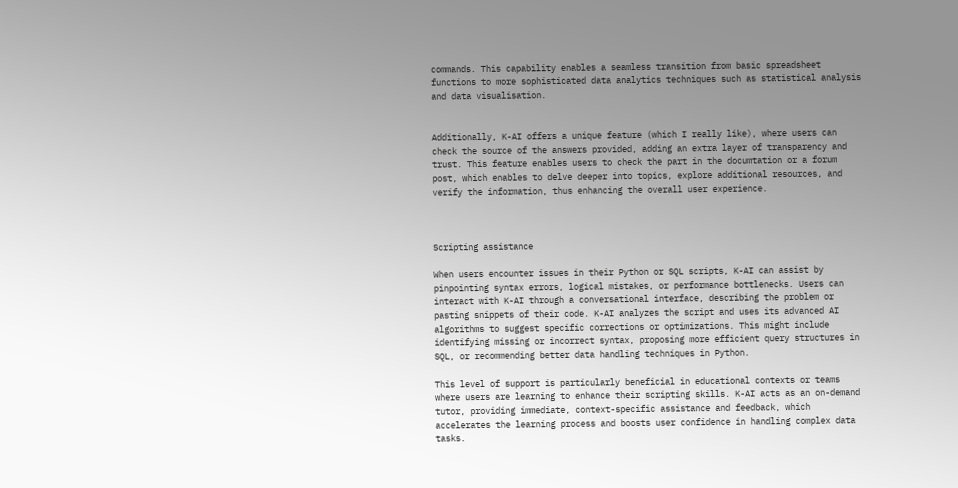commands. This capability enables a seamless transition from basic spreadsheet functions to more sophisticated data analytics techniques such as statistical analysis and data visualisation.


Additionally, K-AI offers a unique feature (which I really like), where users can check the source of the answers provided, adding an extra layer of transparency and trust. This feature enables users to check the part in the documtation or a forum post, which enables to delve deeper into topics, explore additional resources, and verify the information, thus enhancing the overall user experience.



Scripting assistance

When users encounter issues in their Python or SQL scripts, K-AI can assist by pinpointing syntax errors, logical mistakes, or performance bottlenecks. Users can interact with K-AI through a conversational interface, describing the problem or pasting snippets of their code. K-AI analyzes the script and uses its advanced AI algorithms to suggest specific corrections or optimizations. This might include identifying missing or incorrect syntax, proposing more efficient query structures in SQL, or recommending better data handling techniques in Python.

This level of support is particularly beneficial in educational contexts or teams where users are learning to enhance their scripting skills. K-AI acts as an on-demand tutor, providing immediate, context-specific assistance and feedback, which accelerates the learning process and boosts user confidence in handling complex data tasks.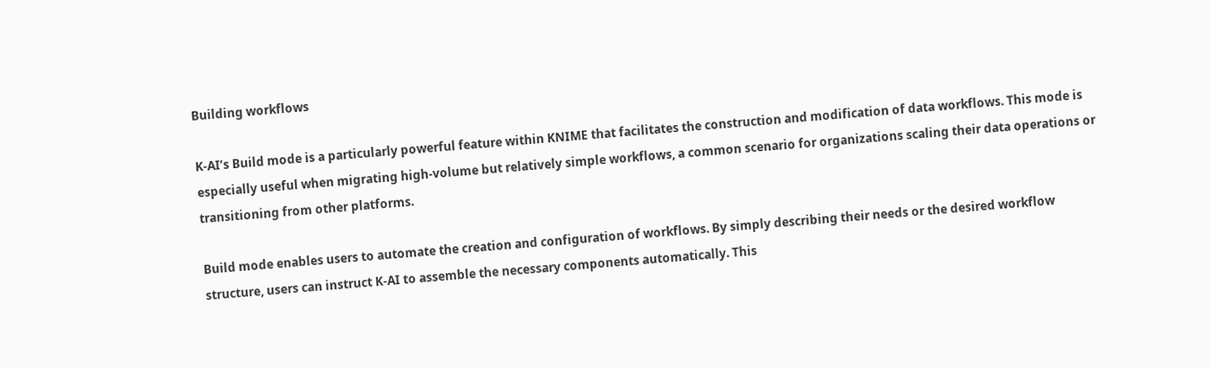Building workflows

K-AI’s Build mode is a particularly powerful feature within KNIME that facilitates the construction and modification of data workflows. This mode is especially useful when migrating high-volume but relatively simple workflows, a common scenario for organizations scaling their data operations or transitioning from other platforms.

Build mode enables users to automate the creation and configuration of workflows. By simply describing their needs or the desired workflow structure, users can instruct K-AI to assemble the necessary components automatically. This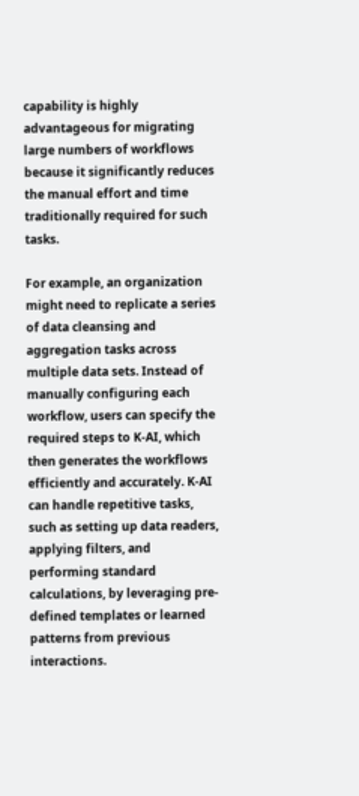capability is highly advantageous for migrating large numbers of workflows because it significantly reduces the manual effort and time traditionally required for such tasks.

For example, an organization might need to replicate a series of data cleansing and aggregation tasks across multiple data sets. Instead of manually configuring each workflow, users can specify the required steps to K-AI, which then generates the workflows efficiently and accurately. K-AI can handle repetitive tasks, such as setting up data readers, applying filters, and performing standard calculations, by leveraging pre-defined templates or learned patterns from previous interactions.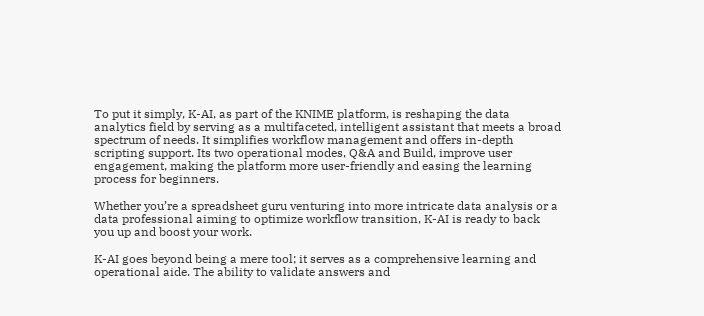To put it simply, K-AI, as part of the KNIME platform, is reshaping the data analytics field by serving as a multifaceted, intelligent assistant that meets a broad spectrum of needs. It simplifies workflow management and offers in-depth scripting support. Its two operational modes, Q&A and Build, improve user engagement, making the platform more user-friendly and easing the learning process for beginners.

Whether you’re a spreadsheet guru venturing into more intricate data analysis or a data professional aiming to optimize workflow transition, K-AI is ready to back you up and boost your work.

K-AI goes beyond being a mere tool; it serves as a comprehensive learning and operational aide. The ability to validate answers and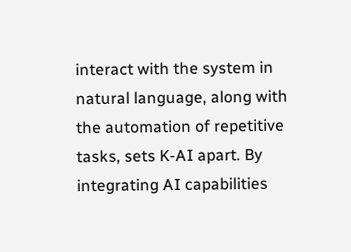interact with the system in natural language, along with the automation of repetitive tasks, sets K-AI apart. By integrating AI capabilities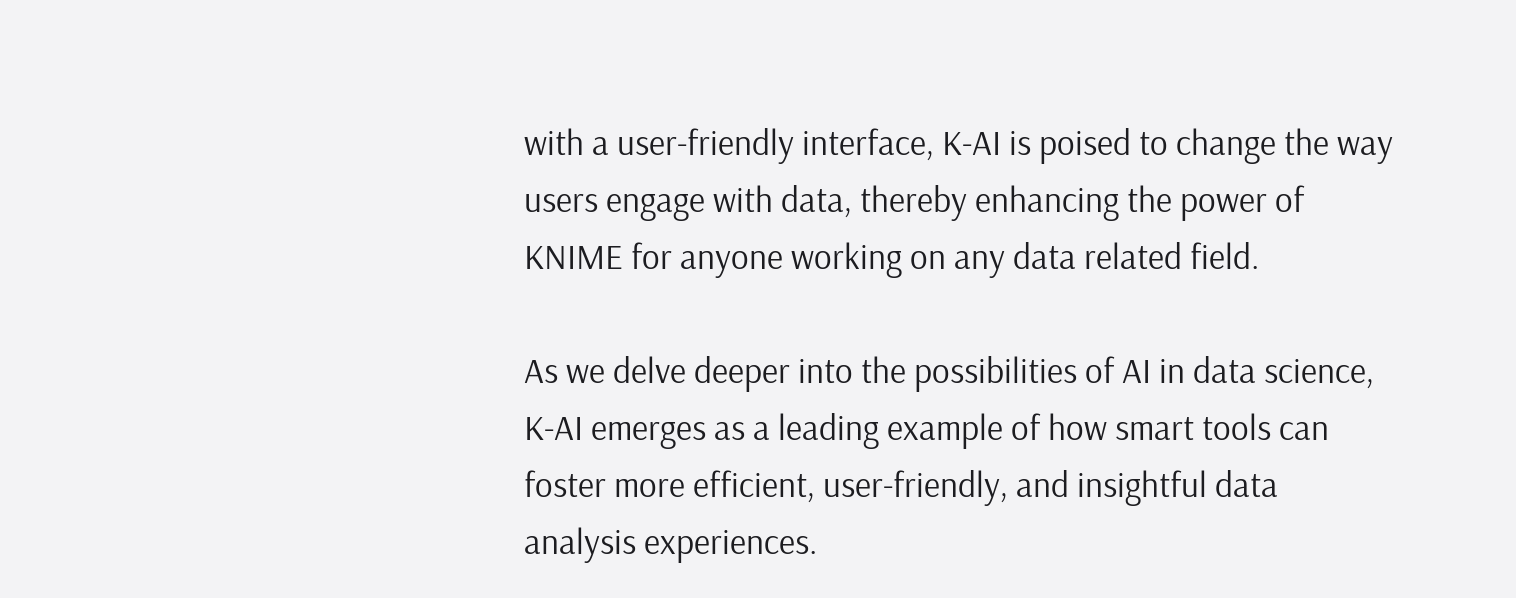with a user-friendly interface, K-AI is poised to change the way users engage with data, thereby enhancing the power of KNIME for anyone working on any data related field.

As we delve deeper into the possibilities of AI in data science, K-AI emerges as a leading example of how smart tools can foster more efficient, user-friendly, and insightful data analysis experiences.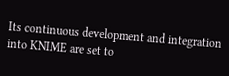Its continuous development and integration into KNIME are set to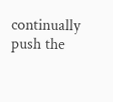continually push the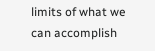limits of what we can accomplish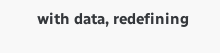with data, redefining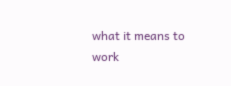what it means to work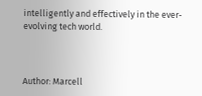intelligently and effectively in the ever-evolving tech world.



Author: Marcell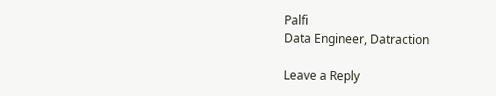Palfi
Data Engineer, Datraction

Leave a Reply